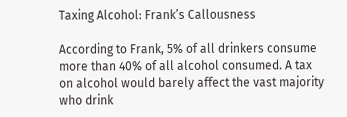Taxing Alcohol: Frank’s Callousness

According to Frank, 5% of all drinkers consume more than 40% of all alcohol consumed. A tax on alcohol would barely affect the vast majority who drink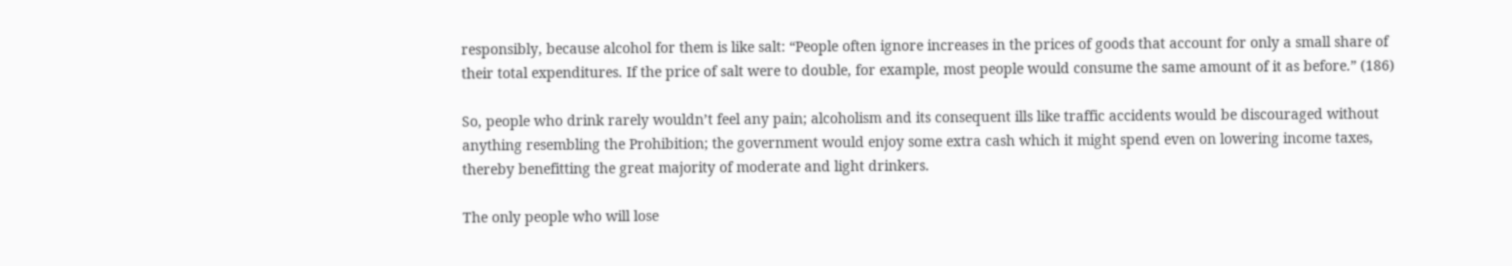responsibly, because alcohol for them is like salt: “People often ignore increases in the prices of goods that account for only a small share of their total expenditures. If the price of salt were to double, for example, most people would consume the same amount of it as before.” (186)

So, people who drink rarely wouldn’t feel any pain; alcoholism and its consequent ills like traffic accidents would be discouraged without anything resembling the Prohibition; the government would enjoy some extra cash which it might spend even on lowering income taxes, thereby benefitting the great majority of moderate and light drinkers.

The only people who will lose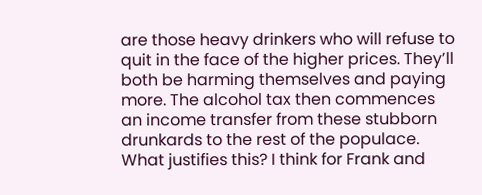are those heavy drinkers who will refuse to quit in the face of the higher prices. They’ll both be harming themselves and paying more. The alcohol tax then commences an income transfer from these stubborn drunkards to the rest of the populace. What justifies this? I think for Frank and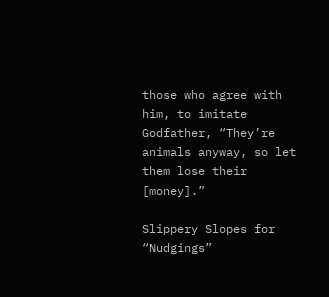those who agree with him, to imitate Godfather, “They’re animals anyway, so let them lose their [money].”

Slippery Slopes for “Nudgings”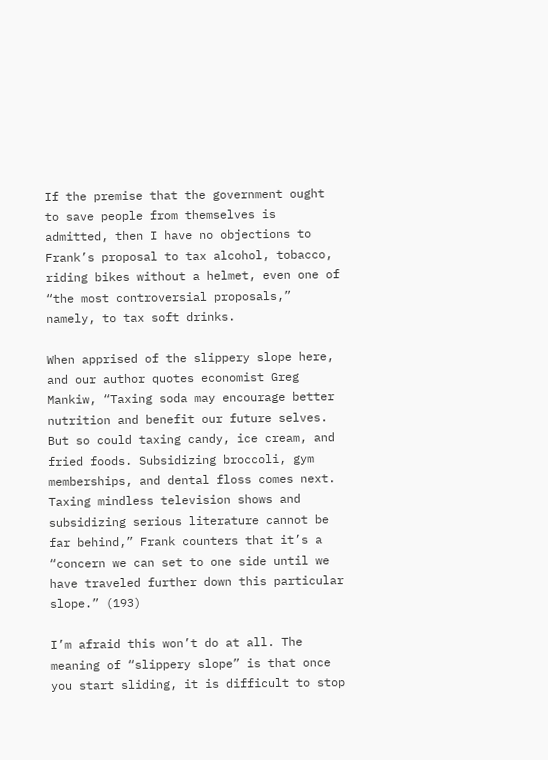If the premise that the government ought to save people from themselves is admitted, then I have no objections to Frank’s proposal to tax alcohol, tobacco, riding bikes without a helmet, even one of “the most controversial proposals,” namely, to tax soft drinks.

When apprised of the slippery slope here, and our author quotes economist Greg Mankiw, “Taxing soda may encourage better nutrition and benefit our future selves. But so could taxing candy, ice cream, and fried foods. Subsidizing broccoli, gym memberships, and dental floss comes next. Taxing mindless television shows and subsidizing serious literature cannot be far behind,” Frank counters that it’s a “concern we can set to one side until we have traveled further down this particular slope.” (193)

I’m afraid this won’t do at all. The meaning of “slippery slope” is that once you start sliding, it is difficult to stop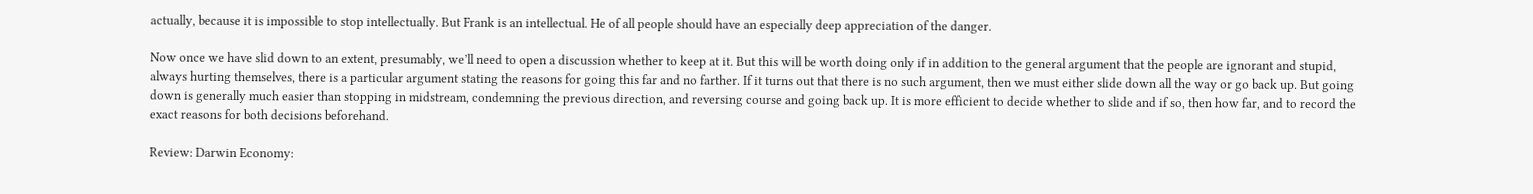actually, because it is impossible to stop intellectually. But Frank is an intellectual. He of all people should have an especially deep appreciation of the danger.

Now once we have slid down to an extent, presumably, we’ll need to open a discussion whether to keep at it. But this will be worth doing only if in addition to the general argument that the people are ignorant and stupid, always hurting themselves, there is a particular argument stating the reasons for going this far and no farther. If it turns out that there is no such argument, then we must either slide down all the way or go back up. But going down is generally much easier than stopping in midstream, condemning the previous direction, and reversing course and going back up. It is more efficient to decide whether to slide and if so, then how far, and to record the exact reasons for both decisions beforehand.

Review: Darwin Economy: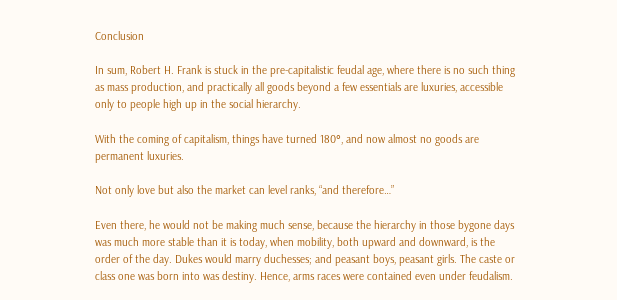Conclusion

In sum, Robert H. Frank is stuck in the pre-capitalistic feudal age, where there is no such thing as mass production, and practically all goods beyond a few essentials are luxuries, accessible only to people high up in the social hierarchy.

With the coming of capitalism, things have turned 180°, and now almost no goods are permanent luxuries.

Not only love but also the market can level ranks, “and therefore…”

Even there, he would not be making much sense, because the hierarchy in those bygone days was much more stable than it is today, when mobility, both upward and downward, is the order of the day. Dukes would marry duchesses; and peasant boys, peasant girls. The caste or class one was born into was destiny. Hence, arms races were contained even under feudalism.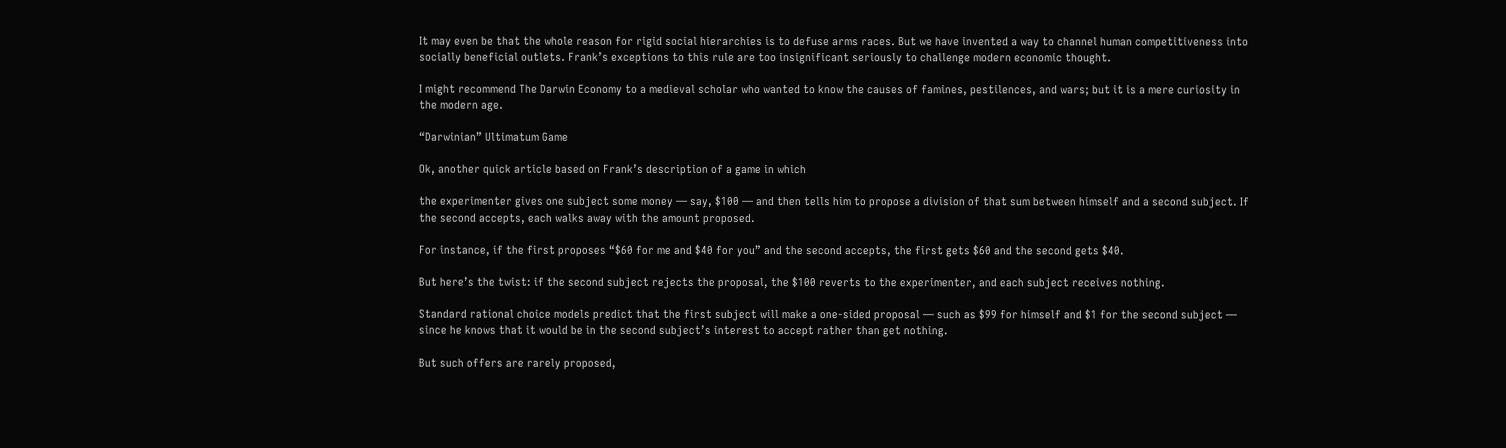It may even be that the whole reason for rigid social hierarchies is to defuse arms races. But we have invented a way to channel human competitiveness into socially beneficial outlets. Frank’s exceptions to this rule are too insignificant seriously to challenge modern economic thought.

I might recommend The Darwin Economy to a medieval scholar who wanted to know the causes of famines, pestilences, and wars; but it is a mere curiosity in the modern age.

“Darwinian” Ultimatum Game

Ok, another quick article based on Frank’s description of a game in which

the experimenter gives one subject some money — say, $100 — and then tells him to propose a division of that sum between himself and a second subject. If the second accepts, each walks away with the amount proposed.

For instance, if the first proposes “$60 for me and $40 for you” and the second accepts, the first gets $60 and the second gets $40.

But here’s the twist: if the second subject rejects the proposal, the $100 reverts to the experimenter, and each subject receives nothing.

Standard rational choice models predict that the first subject will make a one-sided proposal — such as $99 for himself and $1 for the second subject — since he knows that it would be in the second subject’s interest to accept rather than get nothing.

But such offers are rarely proposed,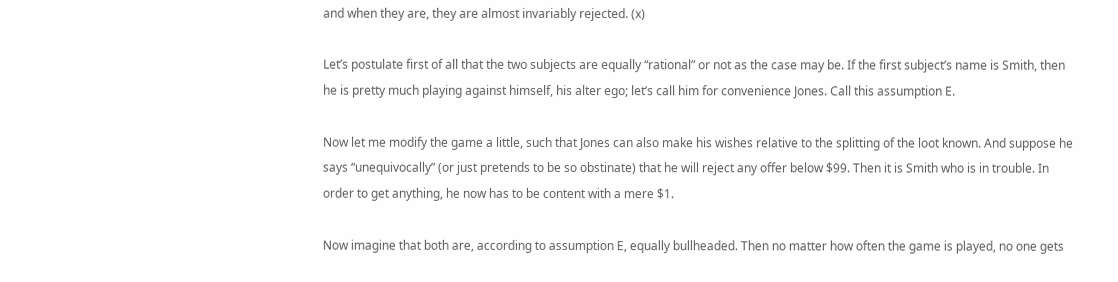and when they are, they are almost invariably rejected. (x)

Let’s postulate first of all that the two subjects are equally “rational” or not as the case may be. If the first subject’s name is Smith, then he is pretty much playing against himself, his alter ego; let’s call him for convenience Jones. Call this assumption E.

Now let me modify the game a little, such that Jones can also make his wishes relative to the splitting of the loot known. And suppose he says “unequivocally” (or just pretends to be so obstinate) that he will reject any offer below $99. Then it is Smith who is in trouble. In order to get anything, he now has to be content with a mere $1.

Now imagine that both are, according to assumption E, equally bullheaded. Then no matter how often the game is played, no one gets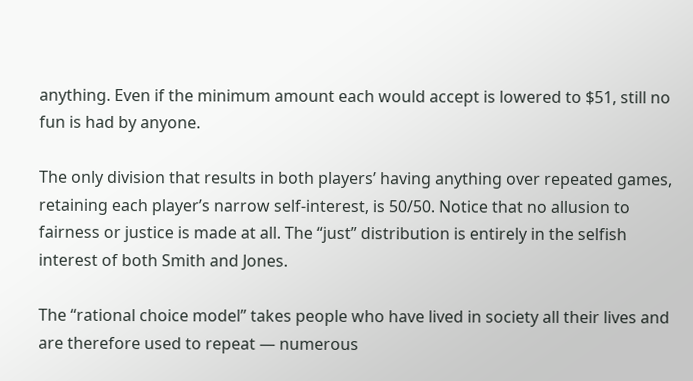anything. Even if the minimum amount each would accept is lowered to $51, still no fun is had by anyone.

The only division that results in both players’ having anything over repeated games, retaining each player’s narrow self-interest, is 50/50. Notice that no allusion to fairness or justice is made at all. The “just” distribution is entirely in the selfish interest of both Smith and Jones.

The “rational choice model” takes people who have lived in society all their lives and are therefore used to repeat — numerous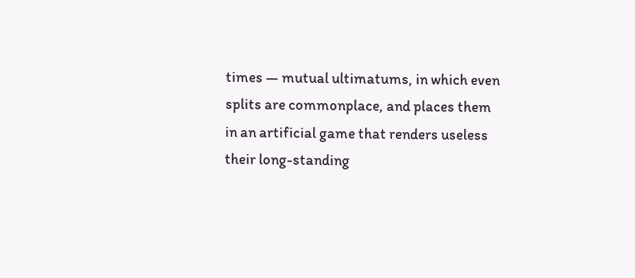times — mutual ultimatums, in which even splits are commonplace, and places them in an artificial game that renders useless their long-standing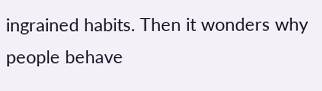ingrained habits. Then it wonders why people behave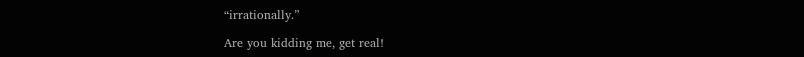“irrationally.”

Are you kidding me, get real!